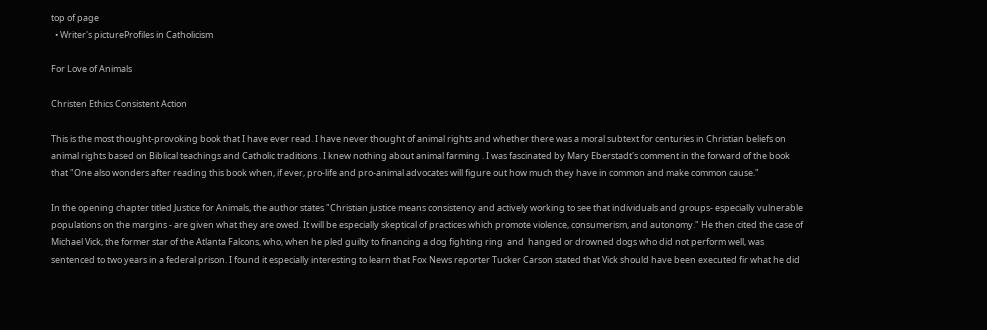top of page
  • Writer's pictureProfiles in Catholicism

For Love of Animals

Christen Ethics Consistent Action

This is the most thought-provoking book that I have ever read. I have never thought of animal rights and whether there was a moral subtext for centuries in Christian beliefs on animal rights based on Biblical teachings and Catholic traditions . I knew nothing about animal farming . I was fascinated by Mary Eberstadt's comment in the forward of the book  that "One also wonders after reading this book when, if ever, pro-life and pro-animal advocates will figure out how much they have in common and make common cause."

In the opening chapter titled Justice for Animals, the author states "Christian justice means consistency and actively working to see that individuals and groups- especially vulnerable populations on the margins - are given what they are owed. It will be especially skeptical of practices which promote violence, consumerism, and autonomy." He then cited the case of Michael Vick, the former star of the Atlanta Falcons, who, when he pled guilty to financing a dog fighting ring  and  hanged or drowned dogs who did not perform well, was sentenced to two years in a federal prison. I found it especially interesting to learn that Fox News reporter Tucker Carson stated that Vick should have been executed fir what he did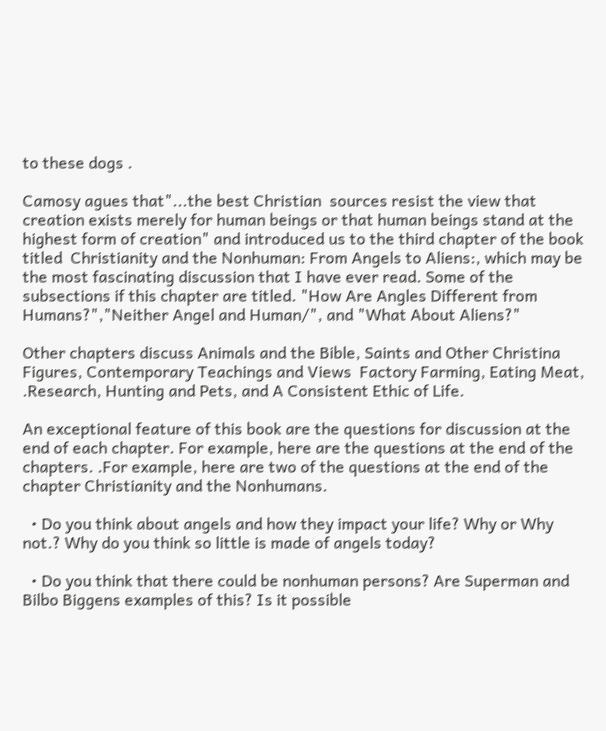to these dogs .

Camosy agues that"...the best Christian  sources resist the view that creation exists merely for human beings or that human beings stand at the highest form of creation" and introduced us to the third chapter of the book titled  Christianity and the Nonhuman: From Angels to Aliens:, which may be the most fascinating discussion that I have ever read. Some of the subsections if this chapter are titled. "How Are Angles Different from Humans?","Neither Angel and Human/", and "What About Aliens?"

Other chapters discuss Animals and the Bible, Saints and Other Christina Figures, Contemporary Teachings and Views  Factory Farming, Eating Meat, .Research, Hunting and Pets, and A Consistent Ethic of Life.

An exceptional feature of this book are the questions for discussion at the end of each chapter. For example, here are the questions at the end of the chapters. .For example, here are two of the questions at the end of the chapter Christianity and the Nonhumans.

  • Do you think about angels and how they impact your life? Why or Why not.? Why do you think so little is made of angels today?

  • Do you think that there could be nonhuman persons? Are Superman and  Bilbo Biggens examples of this? Is it possible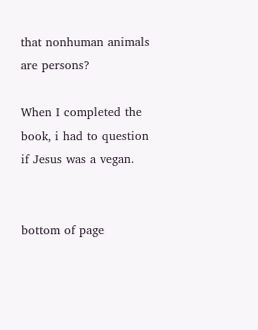that nonhuman animals are persons?

When I completed the book, i had to question if Jesus was a vegan.


bottom of page